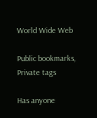World Wide Web

Public bookmarks, Private tags

Has anyone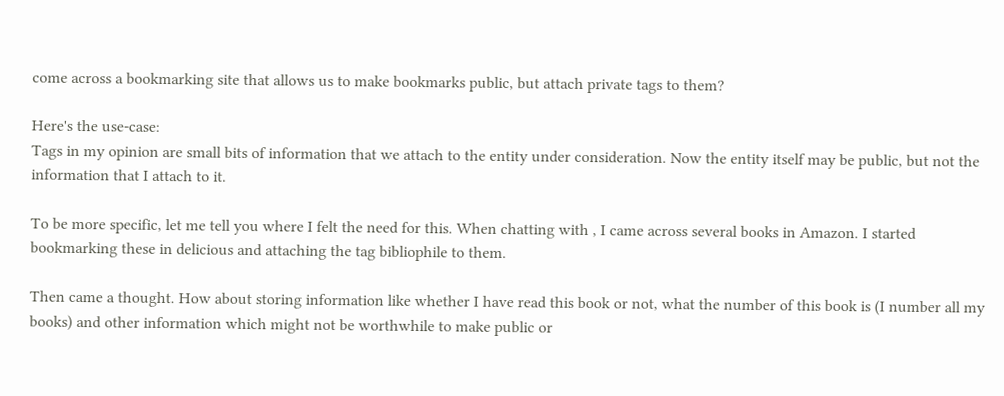come across a bookmarking site that allows us to make bookmarks public, but attach private tags to them?

Here's the use-case:
Tags in my opinion are small bits of information that we attach to the entity under consideration. Now the entity itself may be public, but not the information that I attach to it.

To be more specific, let me tell you where I felt the need for this. When chatting with , I came across several books in Amazon. I started bookmarking these in delicious and attaching the tag bibliophile to them.

Then came a thought. How about storing information like whether I have read this book or not, what the number of this book is (I number all my books) and other information which might not be worthwhile to make public or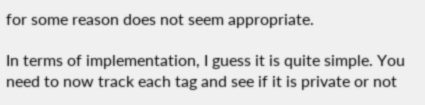for some reason does not seem appropriate.

In terms of implementation, I guess it is quite simple. You need to now track each tag and see if it is private or not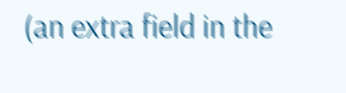(an extra field in the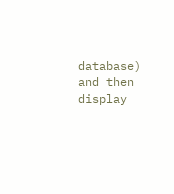database) and then display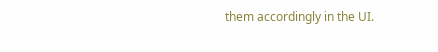them accordingly in the UI.